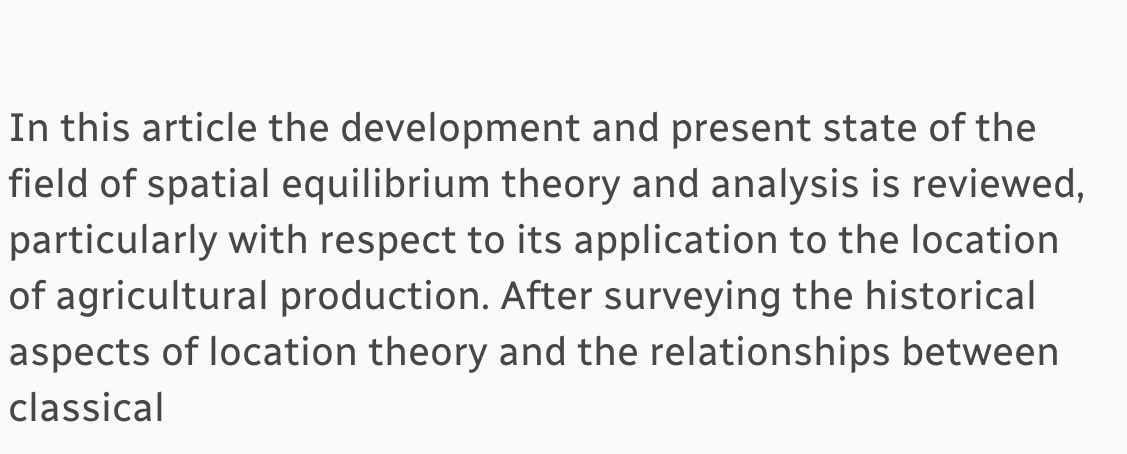In this article the development and present state of the field of spatial equilibrium theory and analysis is reviewed, particularly with respect to its application to the location of agricultural production. After surveying the historical aspects of location theory and the relationships between classical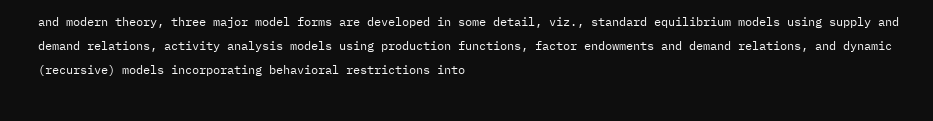and modern theory, three major model forms are developed in some detail, viz., standard equilibrium models using supply and demand relations, activity analysis models using production functions, factor endowments and demand relations, and dynamic (recursive) models incorporating behavioral restrictions into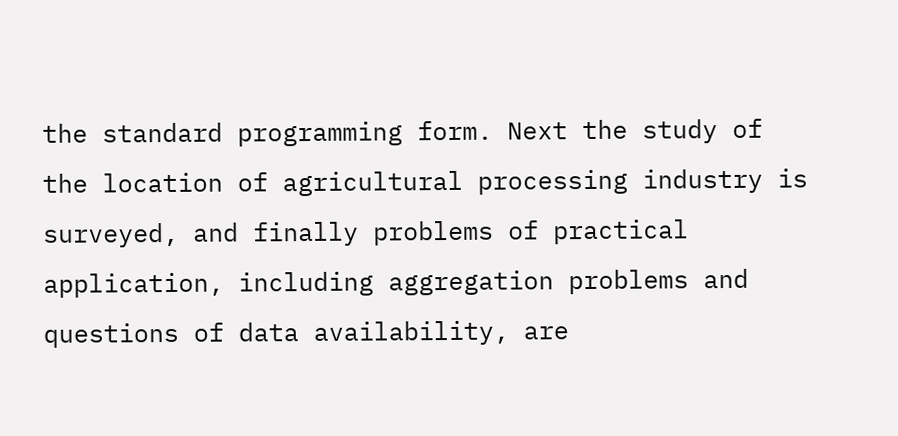the standard programming form. Next the study of the location of agricultural processing industry is surveyed, and finally problems of practical application, including aggregation problems and questions of data availability, are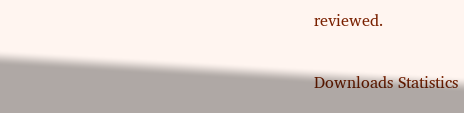reviewed.


Downloads Statistics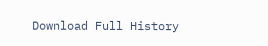Download Full History